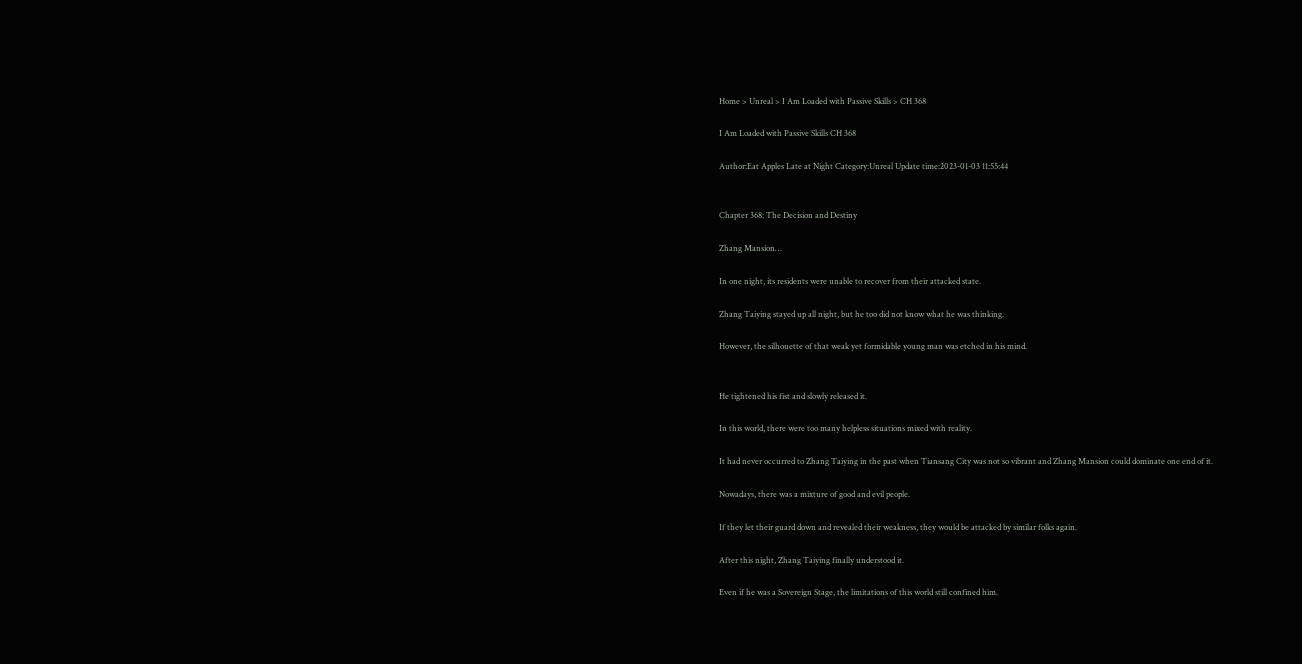Home > Unreal > I Am Loaded with Passive Skills > CH 368

I Am Loaded with Passive Skills CH 368

Author:Eat Apples Late at Night Category:Unreal Update time:2023-01-03 11:55:44


Chapter 368: The Decision and Destiny

Zhang Mansion…

In one night, its residents were unable to recover from their attacked state.

Zhang Taiying stayed up all night, but he too did not know what he was thinking.

However, the silhouette of that weak yet formidable young man was etched in his mind.


He tightened his fist and slowly released it.

In this world, there were too many helpless situations mixed with reality.

It had never occurred to Zhang Taiying in the past when Tiansang City was not so vibrant and Zhang Mansion could dominate one end of it.

Nowadays, there was a mixture of good and evil people.

If they let their guard down and revealed their weakness, they would be attacked by similar folks again.

After this night, Zhang Taiying finally understood it.

Even if he was a Sovereign Stage, the limitations of this world still confined him.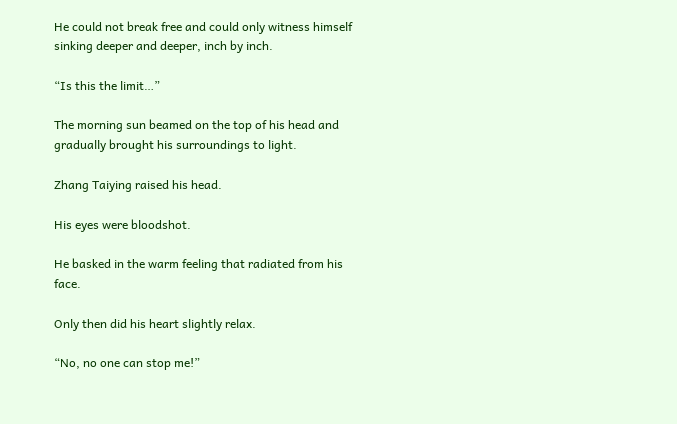He could not break free and could only witness himself sinking deeper and deeper, inch by inch.

“Is this the limit…”

The morning sun beamed on the top of his head and gradually brought his surroundings to light.

Zhang Taiying raised his head.

His eyes were bloodshot.

He basked in the warm feeling that radiated from his face.

Only then did his heart slightly relax.

“No, no one can stop me!”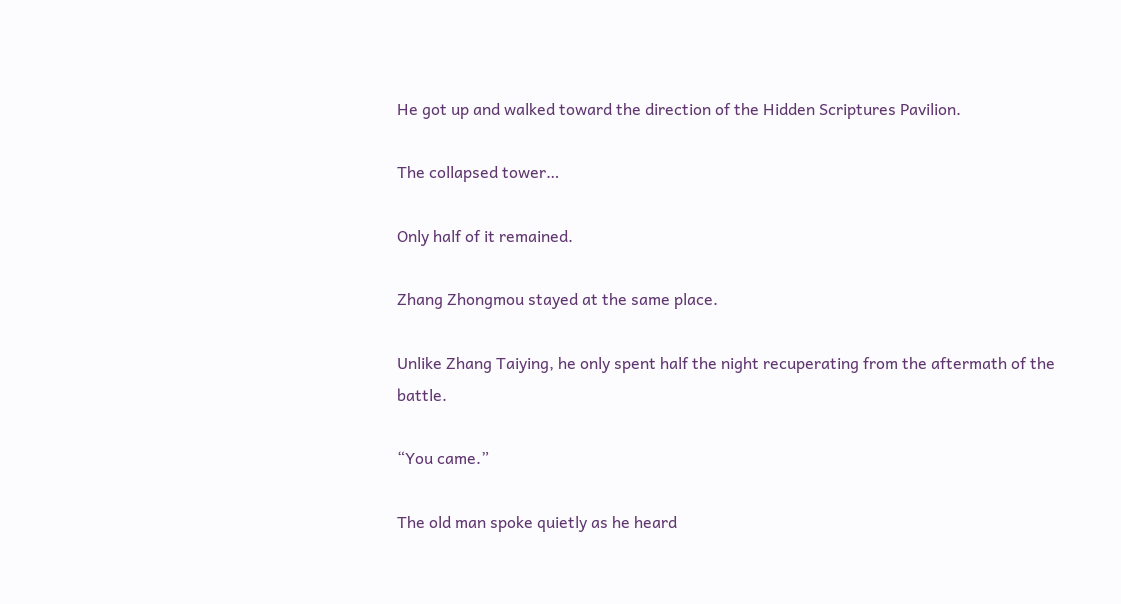He got up and walked toward the direction of the Hidden Scriptures Pavilion.

The collapsed tower…

Only half of it remained.

Zhang Zhongmou stayed at the same place.

Unlike Zhang Taiying, he only spent half the night recuperating from the aftermath of the battle.

“You came.”

The old man spoke quietly as he heard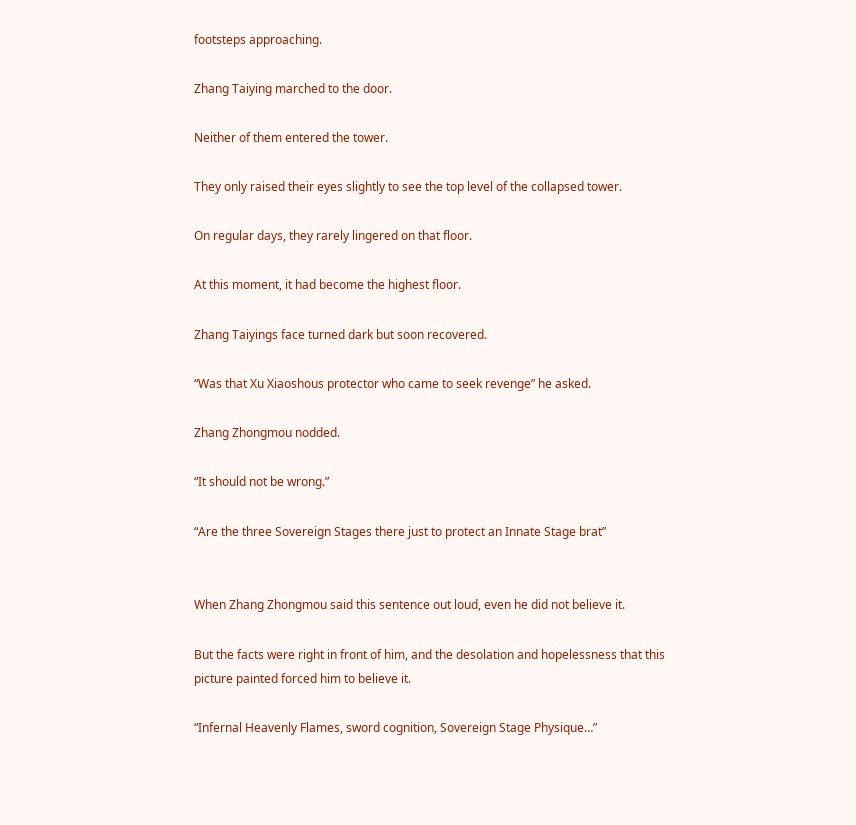footsteps approaching.

Zhang Taiying marched to the door.

Neither of them entered the tower.

They only raised their eyes slightly to see the top level of the collapsed tower.

On regular days, they rarely lingered on that floor.

At this moment, it had become the highest floor.

Zhang Taiyings face turned dark but soon recovered.

“Was that Xu Xiaoshous protector who came to seek revenge” he asked.

Zhang Zhongmou nodded.

“It should not be wrong.”

“Are the three Sovereign Stages there just to protect an Innate Stage brat”


When Zhang Zhongmou said this sentence out loud, even he did not believe it.

But the facts were right in front of him, and the desolation and hopelessness that this picture painted forced him to believe it.

“Infernal Heavenly Flames, sword cognition, Sovereign Stage Physique…”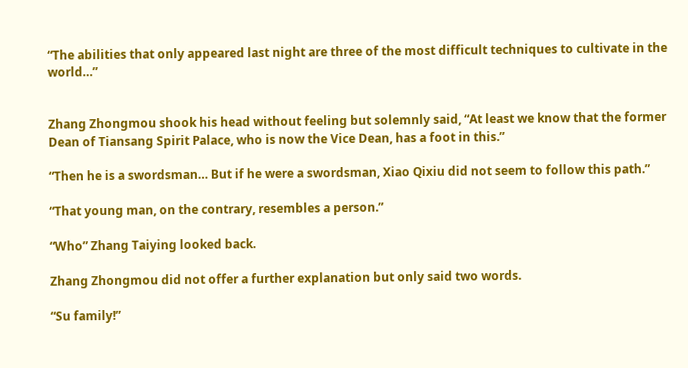“The abilities that only appeared last night are three of the most difficult techniques to cultivate in the world…”


Zhang Zhongmou shook his head without feeling but solemnly said, “At least we know that the former Dean of Tiansang Spirit Palace, who is now the Vice Dean, has a foot in this.”

“Then he is a swordsman… But if he were a swordsman, Xiao Qixiu did not seem to follow this path.”

“That young man, on the contrary, resembles a person.”

“Who” Zhang Taiying looked back.

Zhang Zhongmou did not offer a further explanation but only said two words.

“Su family!”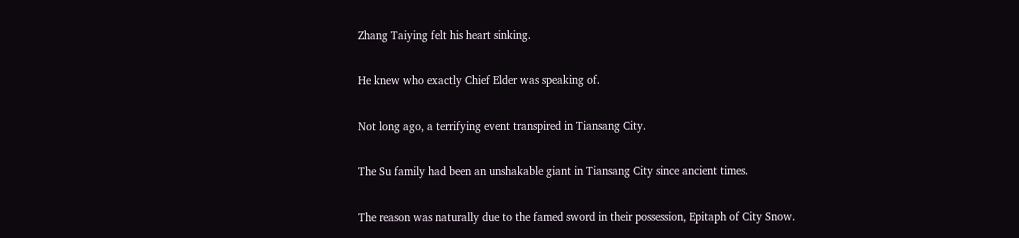Zhang Taiying felt his heart sinking.

He knew who exactly Chief Elder was speaking of.

Not long ago, a terrifying event transpired in Tiansang City.

The Su family had been an unshakable giant in Tiansang City since ancient times.

The reason was naturally due to the famed sword in their possession, Epitaph of City Snow.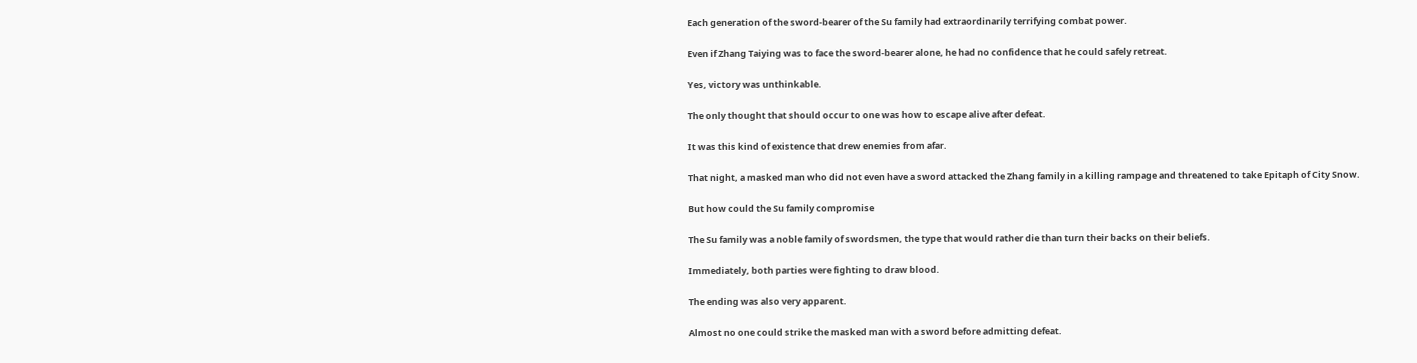Each generation of the sword-bearer of the Su family had extraordinarily terrifying combat power.

Even if Zhang Taiying was to face the sword-bearer alone, he had no confidence that he could safely retreat.

Yes, victory was unthinkable.

The only thought that should occur to one was how to escape alive after defeat.

It was this kind of existence that drew enemies from afar.

That night, a masked man who did not even have a sword attacked the Zhang family in a killing rampage and threatened to take Epitaph of City Snow.

But how could the Su family compromise

The Su family was a noble family of swordsmen, the type that would rather die than turn their backs on their beliefs.

Immediately, both parties were fighting to draw blood.

The ending was also very apparent.

Almost no one could strike the masked man with a sword before admitting defeat.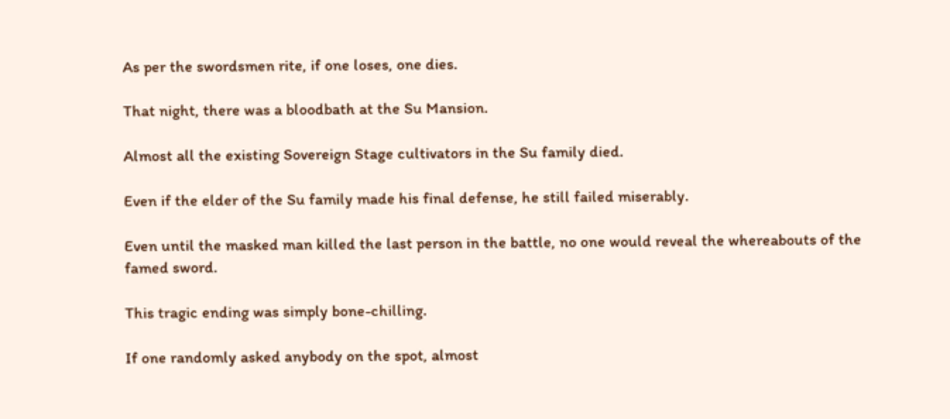As per the swordsmen rite, if one loses, one dies.

That night, there was a bloodbath at the Su Mansion.

Almost all the existing Sovereign Stage cultivators in the Su family died.

Even if the elder of the Su family made his final defense, he still failed miserably.

Even until the masked man killed the last person in the battle, no one would reveal the whereabouts of the famed sword.

This tragic ending was simply bone-chilling.

If one randomly asked anybody on the spot, almost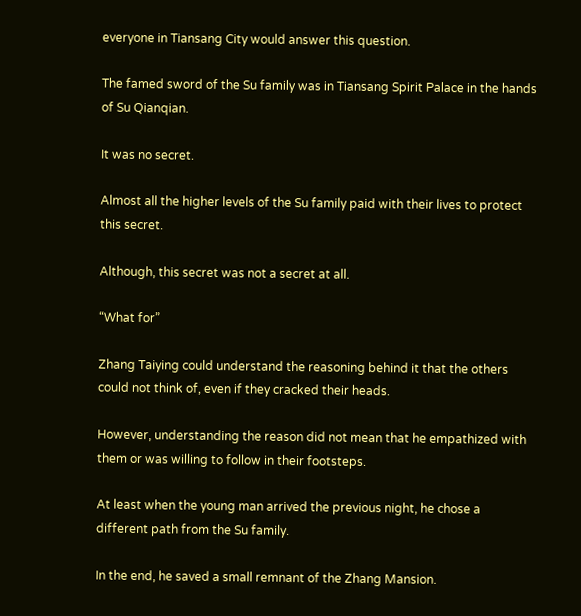everyone in Tiansang City would answer this question.

The famed sword of the Su family was in Tiansang Spirit Palace in the hands of Su Qianqian.

It was no secret.

Almost all the higher levels of the Su family paid with their lives to protect this secret.

Although, this secret was not a secret at all.

“What for”

Zhang Taiying could understand the reasoning behind it that the others could not think of, even if they cracked their heads.

However, understanding the reason did not mean that he empathized with them or was willing to follow in their footsteps.

At least when the young man arrived the previous night, he chose a different path from the Su family.

In the end, he saved a small remnant of the Zhang Mansion.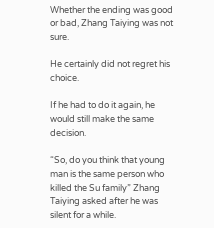Whether the ending was good or bad, Zhang Taiying was not sure.

He certainly did not regret his choice.

If he had to do it again, he would still make the same decision.

“So, do you think that young man is the same person who killed the Su family” Zhang Taiying asked after he was silent for a while.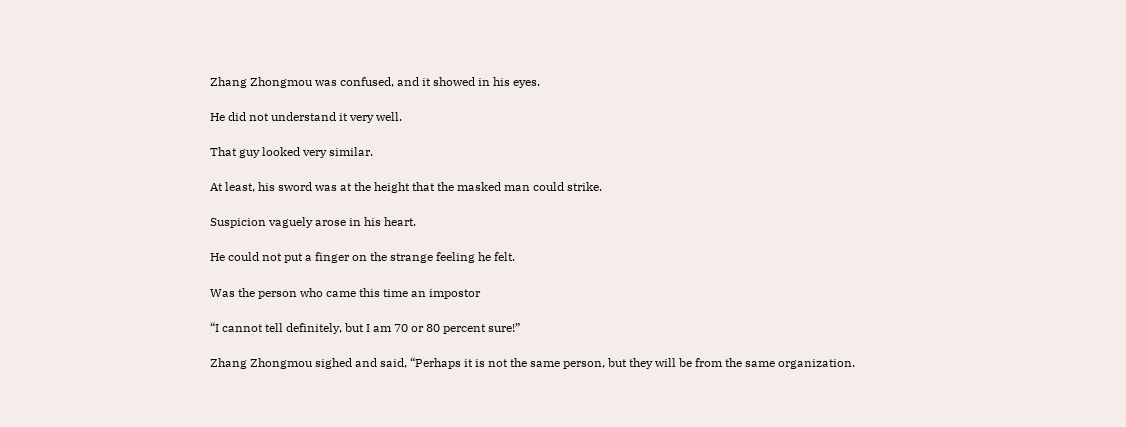Zhang Zhongmou was confused, and it showed in his eyes.

He did not understand it very well.

That guy looked very similar.

At least, his sword was at the height that the masked man could strike.

Suspicion vaguely arose in his heart.

He could not put a finger on the strange feeling he felt.

Was the person who came this time an impostor

“I cannot tell definitely, but I am 70 or 80 percent sure!”

Zhang Zhongmou sighed and said, “Perhaps it is not the same person, but they will be from the same organization.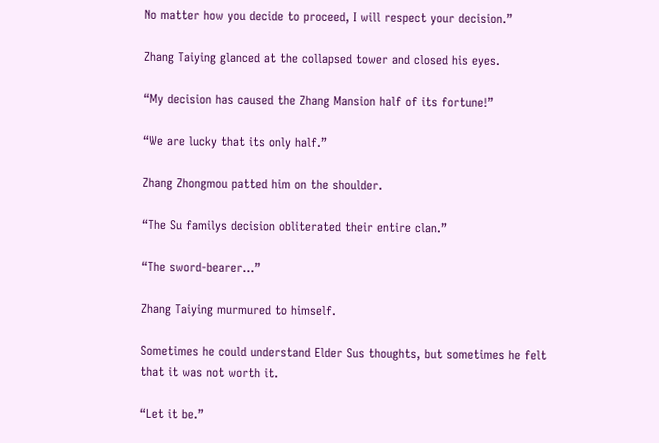No matter how you decide to proceed, I will respect your decision.”

Zhang Taiying glanced at the collapsed tower and closed his eyes.

“My decision has caused the Zhang Mansion half of its fortune!”

“We are lucky that its only half.”

Zhang Zhongmou patted him on the shoulder.

“The Su familys decision obliterated their entire clan.”

“The sword-bearer…”

Zhang Taiying murmured to himself.

Sometimes he could understand Elder Sus thoughts, but sometimes he felt that it was not worth it.

“Let it be.”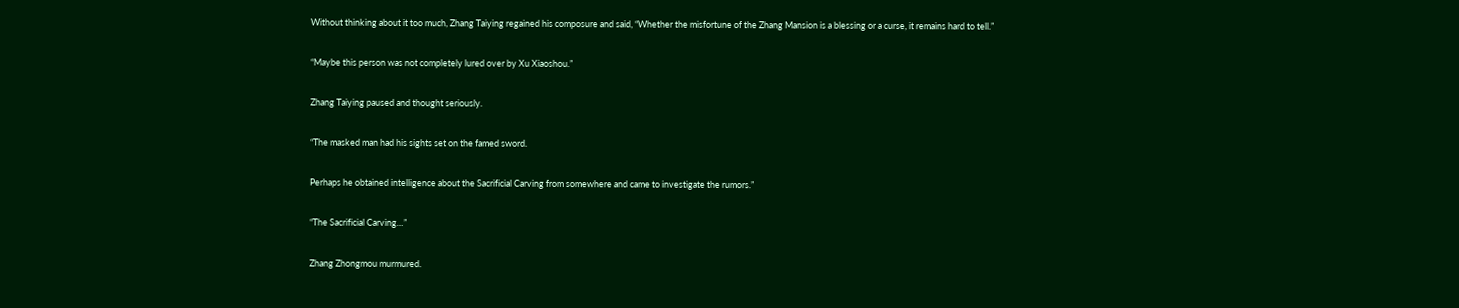Without thinking about it too much, Zhang Taiying regained his composure and said, “Whether the misfortune of the Zhang Mansion is a blessing or a curse, it remains hard to tell.”

“Maybe this person was not completely lured over by Xu Xiaoshou.”

Zhang Taiying paused and thought seriously.

“The masked man had his sights set on the famed sword.

Perhaps he obtained intelligence about the Sacrificial Carving from somewhere and came to investigate the rumors.”

“The Sacrificial Carving…”

Zhang Zhongmou murmured.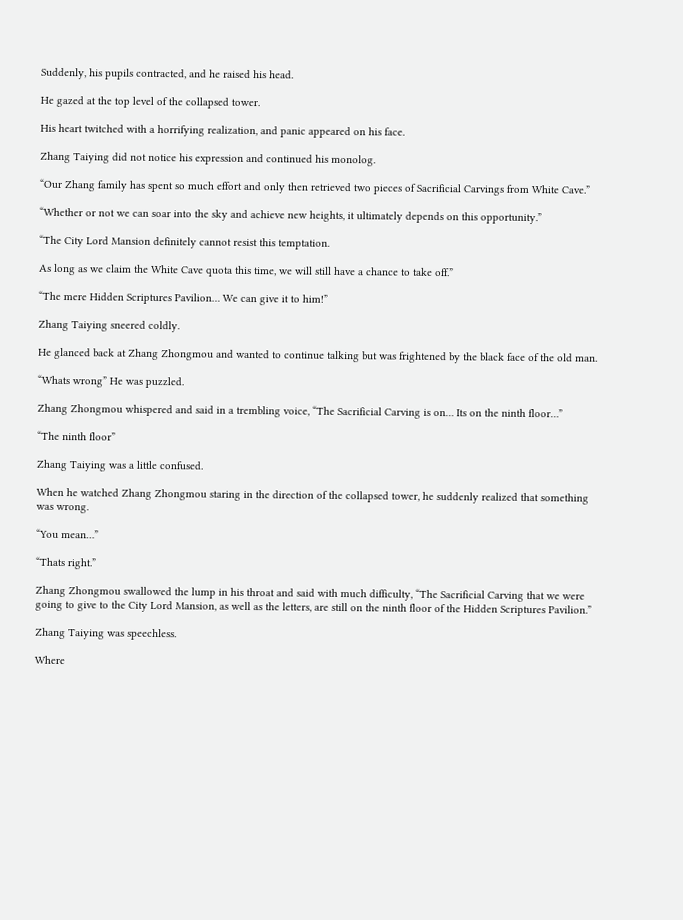Suddenly, his pupils contracted, and he raised his head.

He gazed at the top level of the collapsed tower.

His heart twitched with a horrifying realization, and panic appeared on his face.

Zhang Taiying did not notice his expression and continued his monolog.

“Our Zhang family has spent so much effort and only then retrieved two pieces of Sacrificial Carvings from White Cave.”

“Whether or not we can soar into the sky and achieve new heights, it ultimately depends on this opportunity.”

“The City Lord Mansion definitely cannot resist this temptation.

As long as we claim the White Cave quota this time, we will still have a chance to take off.”

“The mere Hidden Scriptures Pavilion… We can give it to him!”

Zhang Taiying sneered coldly.

He glanced back at Zhang Zhongmou and wanted to continue talking but was frightened by the black face of the old man.

“Whats wrong” He was puzzled.

Zhang Zhongmou whispered and said in a trembling voice, “The Sacrificial Carving is on… Its on the ninth floor…”

“The ninth floor”

Zhang Taiying was a little confused.

When he watched Zhang Zhongmou staring in the direction of the collapsed tower, he suddenly realized that something was wrong.

“You mean…”

“Thats right.”

Zhang Zhongmou swallowed the lump in his throat and said with much difficulty, “The Sacrificial Carving that we were going to give to the City Lord Mansion, as well as the letters, are still on the ninth floor of the Hidden Scriptures Pavilion.”

Zhang Taiying was speechless.

Where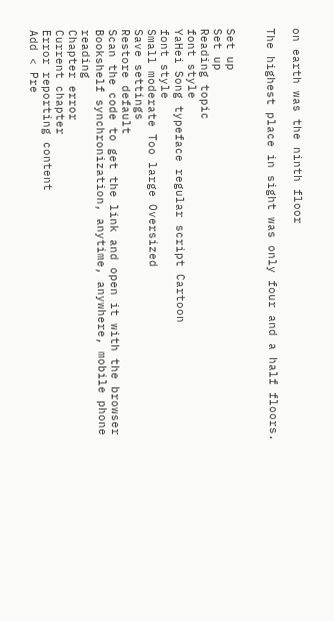on earth was the ninth floor

The highest place in sight was only four and a half floors.


Set up
Set up
Reading topic
font style
YaHei Song typeface regular script Cartoon
font style
Small moderate Too large Oversized
Save settings
Restore default
Scan the code to get the link and open it with the browser
Bookshelf synchronization, anytime, anywhere, mobile phone reading
Chapter error
Current chapter
Error reporting content
Add < Pre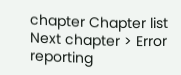chapter Chapter list Next chapter > Error reporting